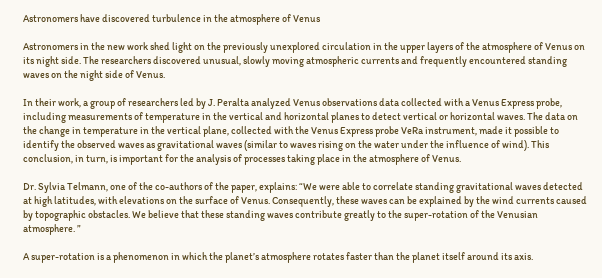Astronomers have discovered turbulence in the atmosphere of Venus

Astronomers in the new work shed light on the previously unexplored circulation in the upper layers of the atmosphere of Venus on its night side. The researchers discovered unusual, slowly moving atmospheric currents and frequently encountered standing waves on the night side of Venus.

In their work, a group of researchers led by J. Peralta analyzed Venus observations data collected with a Venus Express probe, including measurements of temperature in the vertical and horizontal planes to detect vertical or horizontal waves. The data on the change in temperature in the vertical plane, collected with the Venus Express probe VeRa instrument, made it possible to identify the observed waves as gravitational waves (similar to waves rising on the water under the influence of wind). This conclusion, in turn, is important for the analysis of processes taking place in the atmosphere of Venus.

Dr. Sylvia Telmann, one of the co-authors of the paper, explains: “We were able to correlate standing gravitational waves detected at high latitudes, with elevations on the surface of Venus. Consequently, these waves can be explained by the wind currents caused by topographic obstacles. We believe that these standing waves contribute greatly to the super-rotation of the Venusian atmosphere. ”

A super-rotation is a phenomenon in which the planet’s atmosphere rotates faster than the planet itself around its axis.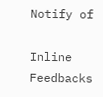Notify of

Inline Feedbacks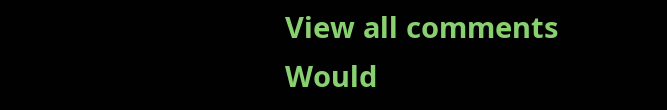View all comments
Would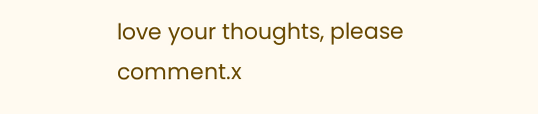love your thoughts, please comment.x